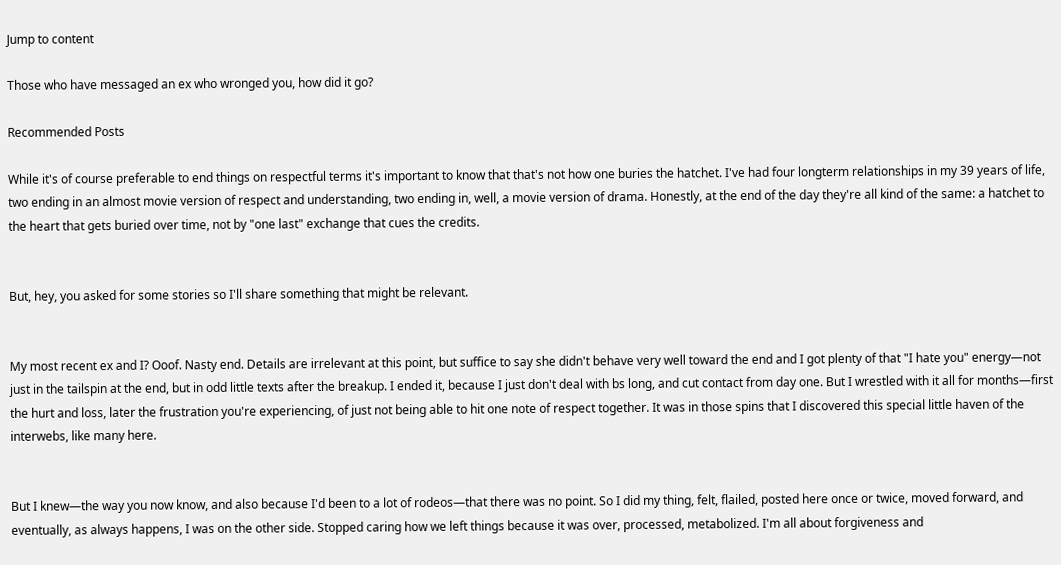Jump to content

Those who have messaged an ex who wronged you, how did it go?

Recommended Posts

While it's of course preferable to end things on respectful terms it's important to know that that's not how one buries the hatchet. I've had four longterm relationships in my 39 years of life, two ending in an almost movie version of respect and understanding, two ending in, well, a movie version of drama. Honestly, at the end of the day they're all kind of the same: a hatchet to the heart that gets buried over time, not by "one last" exchange that cues the credits.


But, hey, you asked for some stories so I'll share something that might be relevant.


My most recent ex and I? Ooof. Nasty end. Details are irrelevant at this point, but suffice to say she didn't behave very well toward the end and I got plenty of that "I hate you" energy—not just in the tailspin at the end, but in odd little texts after the breakup. I ended it, because I just don't deal with bs long, and cut contact from day one. But I wrestled with it all for months—first the hurt and loss, later the frustration you're experiencing, of just not being able to hit one note of respect together. It was in those spins that I discovered this special little haven of the interwebs, like many here.


But I knew—the way you now know, and also because I'd been to a lot of rodeos—that there was no point. So I did my thing, felt, flailed, posted here once or twice, moved forward, and eventually, as always happens, I was on the other side. Stopped caring how we left things because it was over, processed, metabolized. I'm all about forgiveness and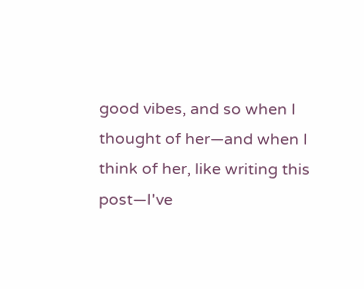good vibes, and so when I thought of her—and when I think of her, like writing this post—I've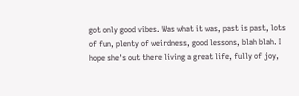got only good vibes. Was what it was, past is past, lots of fun, plenty of weirdness, good lessons, blah blah. I hope she's out there living a great life, fully of joy,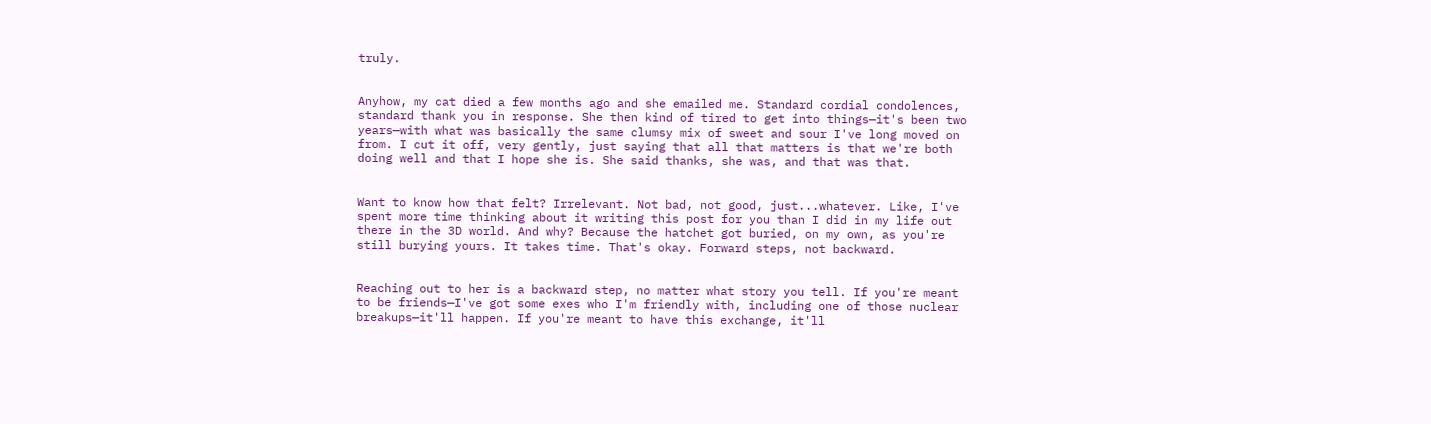truly.


Anyhow, my cat died a few months ago and she emailed me. Standard cordial condolences, standard thank you in response. She then kind of tired to get into things—it's been two years—with what was basically the same clumsy mix of sweet and sour I've long moved on from. I cut it off, very gently, just saying that all that matters is that we're both doing well and that I hope she is. She said thanks, she was, and that was that.


Want to know how that felt? Irrelevant. Not bad, not good, just...whatever. Like, I've spent more time thinking about it writing this post for you than I did in my life out there in the 3D world. And why? Because the hatchet got buried, on my own, as you're still burying yours. It takes time. That's okay. Forward steps, not backward.


Reaching out to her is a backward step, no matter what story you tell. If you're meant to be friends—I've got some exes who I'm friendly with, including one of those nuclear breakups—it'll happen. If you're meant to have this exchange, it'll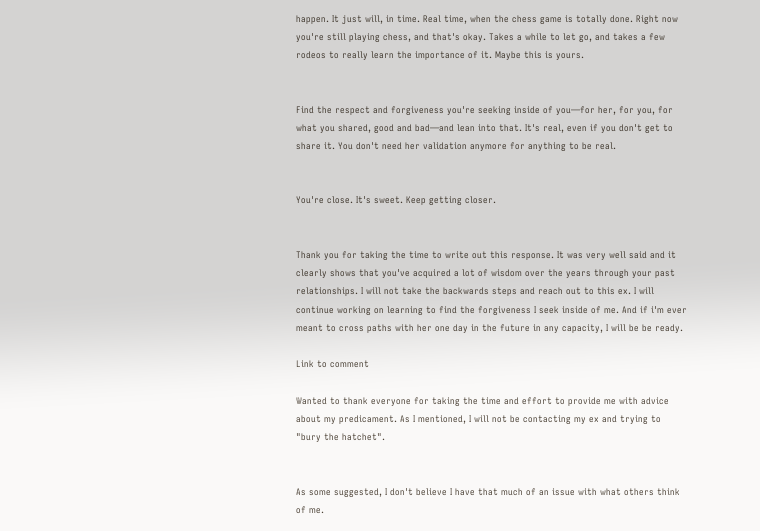happen. It just will, in time. Real time, when the chess game is totally done. Right now you're still playing chess, and that's okay. Takes a while to let go, and takes a few rodeos to really learn the importance of it. Maybe this is yours.


Find the respect and forgiveness you're seeking inside of you—for her, for you, for what you shared, good and bad—and lean into that. It's real, even if you don't get to share it. You don't need her validation anymore for anything to be real.


You're close. It's sweet. Keep getting closer.


Thank you for taking the time to write out this response. It was very well said and it clearly shows that you've acquired a lot of wisdom over the years through your past relationships. I will not take the backwards steps and reach out to this ex. I will continue working on learning to find the forgiveness I seek inside of me. And if i'm ever meant to cross paths with her one day in the future in any capacity, I will be be ready.

Link to comment

Wanted to thank everyone for taking the time and effort to provide me with advice about my predicament. As I mentioned, I will not be contacting my ex and trying to "bury the hatchet".


As some suggested, I don't believe I have that much of an issue with what others think of me.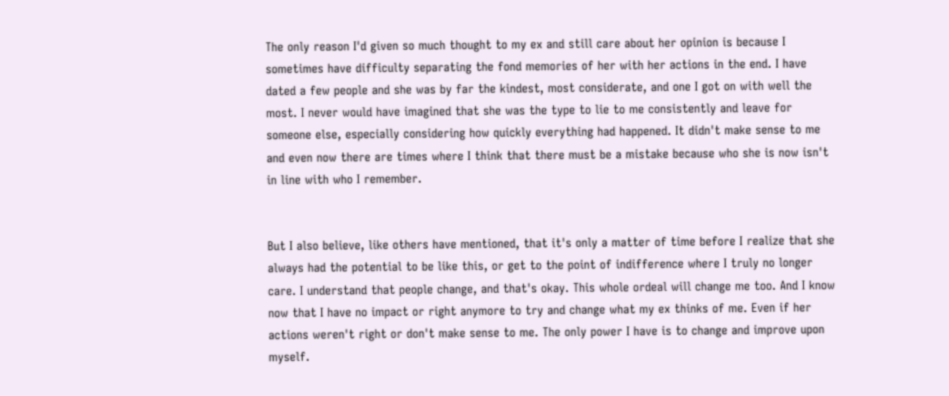The only reason I'd given so much thought to my ex and still care about her opinion is because I sometimes have difficulty separating the fond memories of her with her actions in the end. I have dated a few people and she was by far the kindest, most considerate, and one I got on with well the most. I never would have imagined that she was the type to lie to me consistently and leave for someone else, especially considering how quickly everything had happened. It didn't make sense to me and even now there are times where I think that there must be a mistake because who she is now isn't in line with who I remember.


But I also believe, like others have mentioned, that it's only a matter of time before I realize that she always had the potential to be like this, or get to the point of indifference where I truly no longer care. I understand that people change, and that's okay. This whole ordeal will change me too. And I know now that I have no impact or right anymore to try and change what my ex thinks of me. Even if her actions weren't right or don't make sense to me. The only power I have is to change and improve upon myself.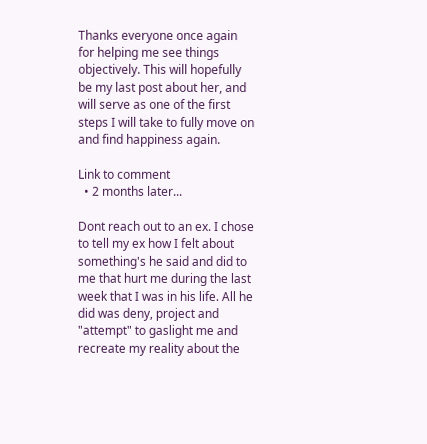Thanks everyone once again for helping me see things objectively. This will hopefully be my last post about her, and will serve as one of the first steps I will take to fully move on and find happiness again.

Link to comment
  • 2 months later...

Dont reach out to an ex. I chose to tell my ex how I felt about something's he said and did to me that hurt me during the last week that I was in his life. All he did was deny, project and "attempt" to gaslight me and recreate my reality about the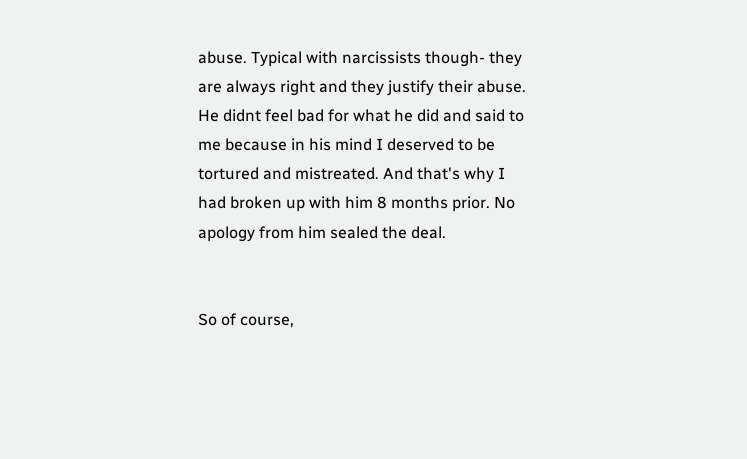abuse. Typical with narcissists though- they are always right and they justify their abuse. He didnt feel bad for what he did and said to me because in his mind I deserved to be tortured and mistreated. And that's why I had broken up with him 8 months prior. No apology from him sealed the deal.


So of course,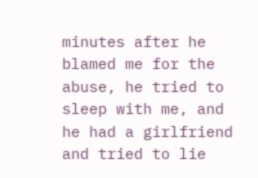minutes after he blamed me for the abuse, he tried to sleep with me, and he had a girlfriend and tried to lie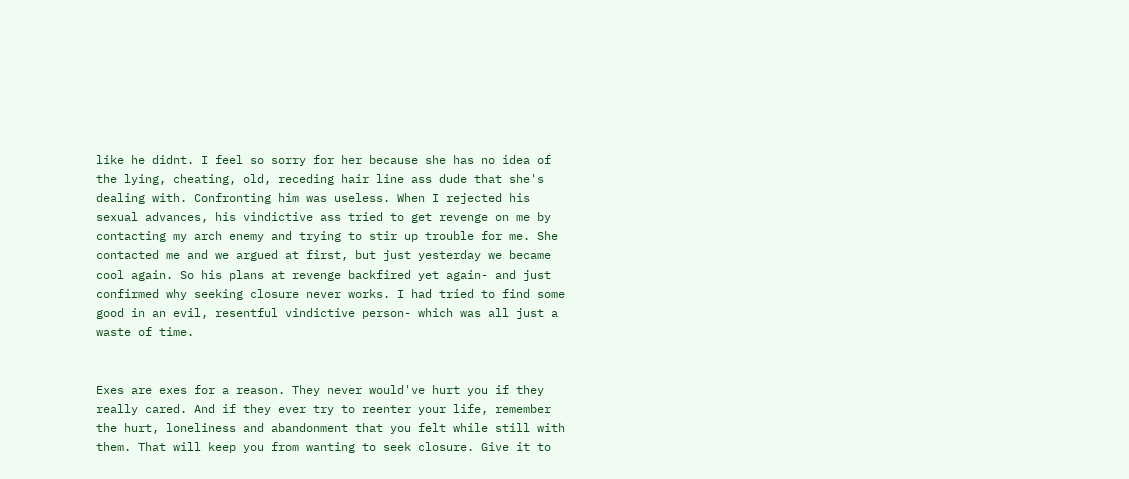like he didnt. I feel so sorry for her because she has no idea of the lying, cheating, old, receding hair line ass dude that she's dealing with. Confronting him was useless. When I rejected his sexual advances, his vindictive ass tried to get revenge on me by contacting my arch enemy and trying to stir up trouble for me. She contacted me and we argued at first, but just yesterday we became cool again. So his plans at revenge backfired yet again- and just confirmed why seeking closure never works. I had tried to find some good in an evil, resentful vindictive person- which was all just a waste of time.


Exes are exes for a reason. They never would've hurt you if they really cared. And if they ever try to reenter your life, remember the hurt, loneliness and abandonment that you felt while still with them. That will keep you from wanting to seek closure. Give it to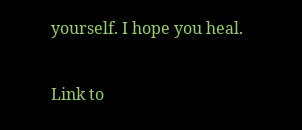yourself. I hope you heal.

Link to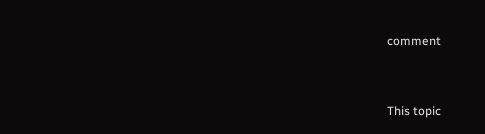comment


This topic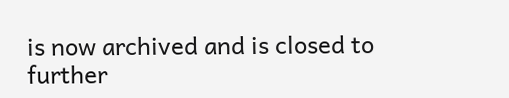is now archived and is closed to further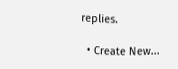replies.

  • Create New...